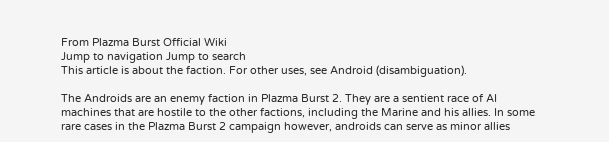From Plazma Burst Official Wiki
Jump to navigation Jump to search
This article is about the faction. For other uses, see Android (disambiguation).

The Androids are an enemy faction in Plazma Burst 2. They are a sentient race of AI machines that are hostile to the other factions, including the Marine and his allies. In some rare cases in the Plazma Burst 2 campaign however, androids can serve as minor allies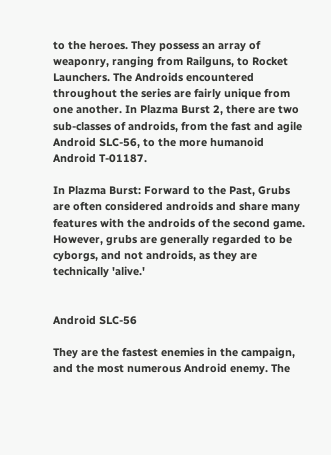to the heroes. They possess an array of weaponry, ranging from Railguns, to Rocket Launchers. The Androids encountered throughout the series are fairly unique from one another. In Plazma Burst 2, there are two sub-classes of androids, from the fast and agile Android SLC-56, to the more humanoid Android T-01187.

In Plazma Burst: Forward to the Past, Grubs are often considered androids and share many features with the androids of the second game. However, grubs are generally regarded to be cyborgs, and not androids, as they are technically 'alive.'


Android SLC-56

They are the fastest enemies in the campaign, and the most numerous Android enemy. The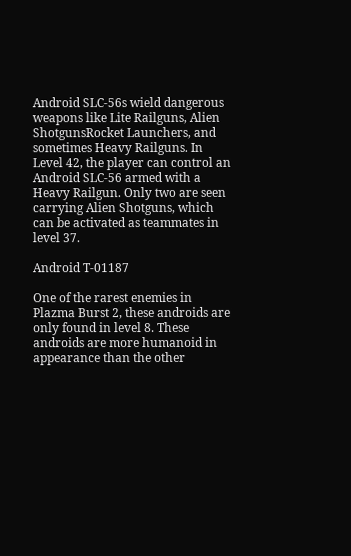Android SLC-56s wield dangerous weapons like Lite Railguns, Alien ShotgunsRocket Launchers, and sometimes Heavy Railguns. In Level 42, the player can control an Android SLC-56 armed with a Heavy Railgun. Only two are seen carrying Alien Shotguns, which can be activated as teammates in level 37.

Android T-01187

One of the rarest enemies in Plazma Burst 2, these androids are only found in level 8. These androids are more humanoid in appearance than the other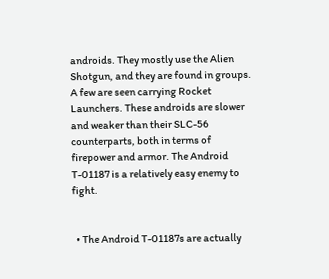androids. They mostly use the Alien Shotgun, and they are found in groups. A few are seen carrying Rocket Launchers. These androids are slower and weaker than their SLC-56 counterparts, both in terms of firepower and armor. The Android T-01187 is a relatively easy enemy to fight.


  • The Android T-01187s are actually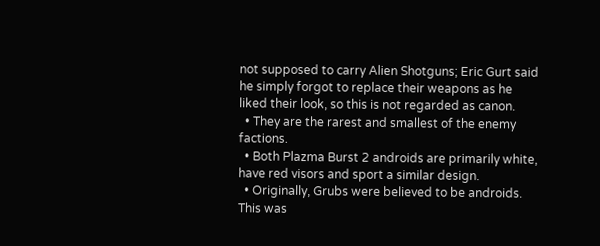not supposed to carry Alien Shotguns; Eric Gurt said he simply forgot to replace their weapons as he liked their look, so this is not regarded as canon.
  • They are the rarest and smallest of the enemy factions.
  • Both Plazma Burst 2 androids are primarily white, have red visors and sport a similar design.
  • Originally, Grubs were believed to be androids. This was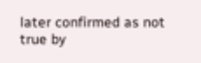later confirmed as not true by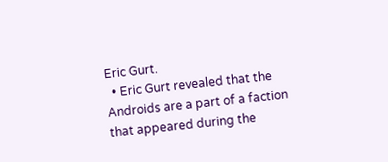Eric Gurt.
  • Eric Gurt revealed that the Androids are a part of a faction that appeared during the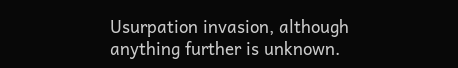Usurpation invasion, although anything further is unknown.